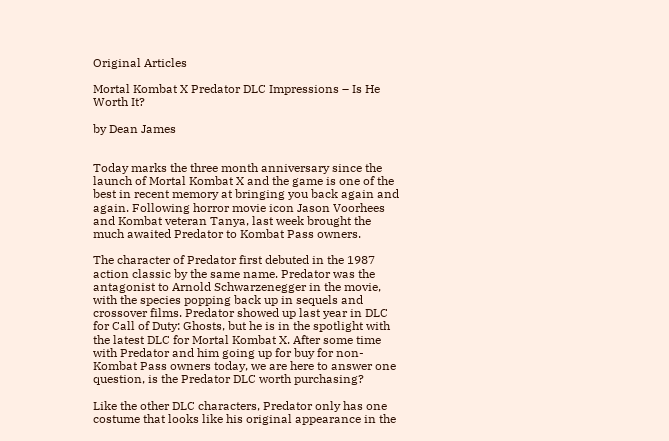Original Articles

Mortal Kombat X Predator DLC Impressions – Is He Worth It?

by Dean James


Today marks the three month anniversary since the launch of Mortal Kombat X and the game is one of the best in recent memory at bringing you back again and again. Following horror movie icon Jason Voorhees and Kombat veteran Tanya, last week brought the much awaited Predator to Kombat Pass owners.

The character of Predator first debuted in the 1987 action classic by the same name. Predator was the antagonist to Arnold Schwarzenegger in the movie, with the species popping back up in sequels and crossover films. Predator showed up last year in DLC for Call of Duty: Ghosts, but he is in the spotlight with the latest DLC for Mortal Kombat X. After some time with Predator and him going up for buy for non-Kombat Pass owners today, we are here to answer one question, is the Predator DLC worth purchasing?

Like the other DLC characters, Predator only has one costume that looks like his original appearance in the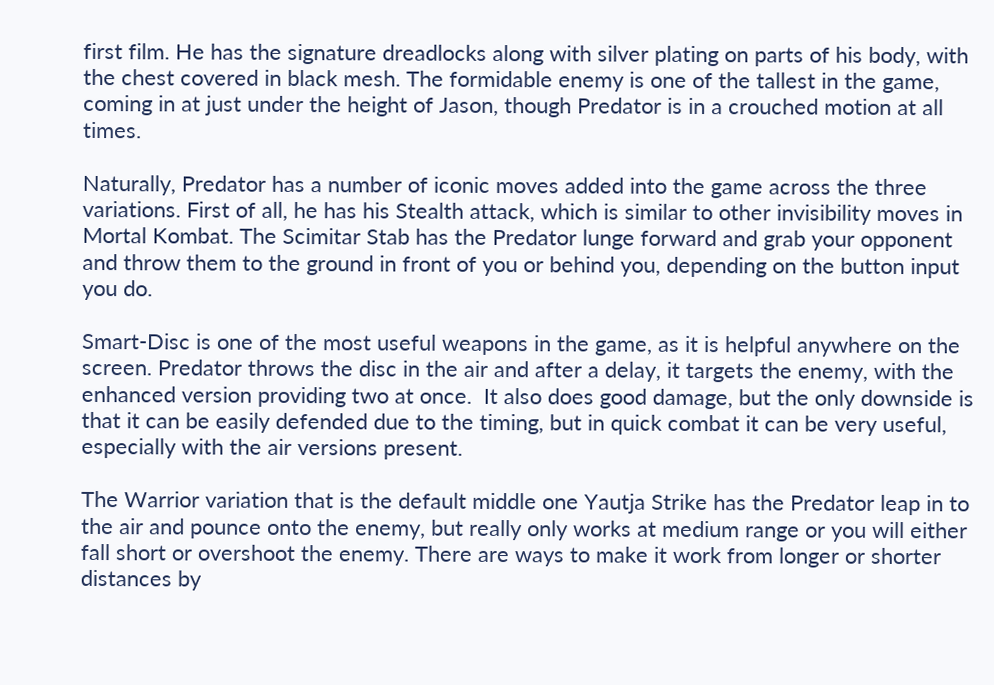first film. He has the signature dreadlocks along with silver plating on parts of his body, with the chest covered in black mesh. The formidable enemy is one of the tallest in the game, coming in at just under the height of Jason, though Predator is in a crouched motion at all times.

Naturally, Predator has a number of iconic moves added into the game across the three variations. First of all, he has his Stealth attack, which is similar to other invisibility moves in Mortal Kombat. The Scimitar Stab has the Predator lunge forward and grab your opponent and throw them to the ground in front of you or behind you, depending on the button input you do.

Smart-Disc is one of the most useful weapons in the game, as it is helpful anywhere on the screen. Predator throws the disc in the air and after a delay, it targets the enemy, with the enhanced version providing two at once.  It also does good damage, but the only downside is that it can be easily defended due to the timing, but in quick combat it can be very useful, especially with the air versions present.

The Warrior variation that is the default middle one Yautja Strike has the Predator leap in to the air and pounce onto the enemy, but really only works at medium range or you will either fall short or overshoot the enemy. There are ways to make it work from longer or shorter distances by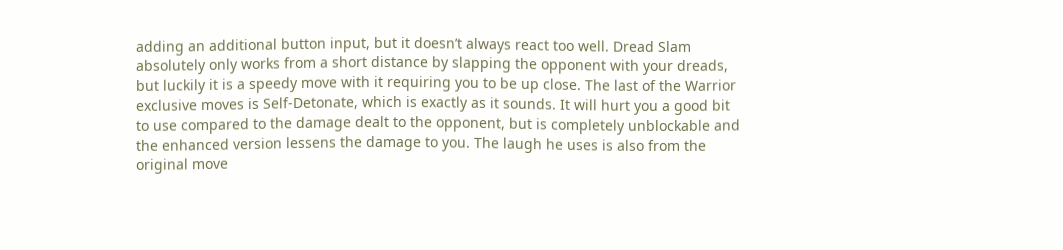adding an additional button input, but it doesn’t always react too well. Dread Slam absolutely only works from a short distance by slapping the opponent with your dreads, but luckily it is a speedy move with it requiring you to be up close. The last of the Warrior exclusive moves is Self-Detonate, which is exactly as it sounds. It will hurt you a good bit to use compared to the damage dealt to the opponent, but is completely unblockable and the enhanced version lessens the damage to you. The laugh he uses is also from the original move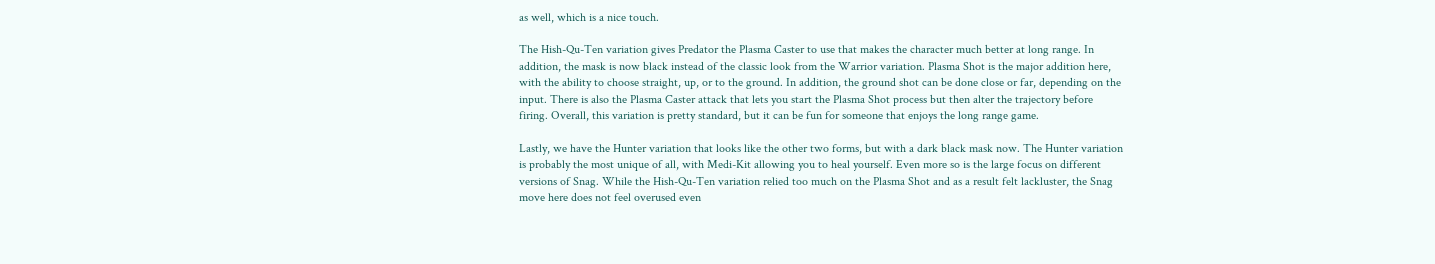as well, which is a nice touch.

The Hish-Qu-Ten variation gives Predator the Plasma Caster to use that makes the character much better at long range. In addition, the mask is now black instead of the classic look from the Warrior variation. Plasma Shot is the major addition here, with the ability to choose straight, up, or to the ground. In addition, the ground shot can be done close or far, depending on the input. There is also the Plasma Caster attack that lets you start the Plasma Shot process but then alter the trajectory before firing. Overall, this variation is pretty standard, but it can be fun for someone that enjoys the long range game.

Lastly, we have the Hunter variation that looks like the other two forms, but with a dark black mask now. The Hunter variation is probably the most unique of all, with Medi-Kit allowing you to heal yourself. Even more so is the large focus on different versions of Snag. While the Hish-Qu-Ten variation relied too much on the Plasma Shot and as a result felt lackluster, the Snag move here does not feel overused even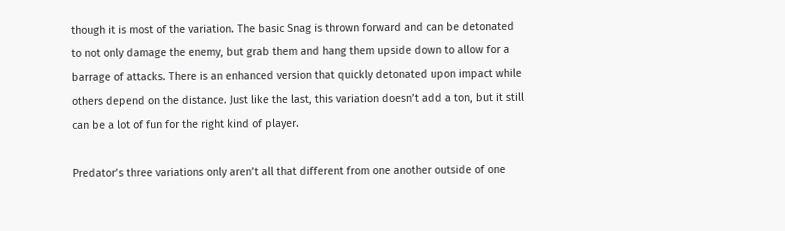though it is most of the variation. The basic Snag is thrown forward and can be detonated to not only damage the enemy, but grab them and hang them upside down to allow for a barrage of attacks. There is an enhanced version that quickly detonated upon impact while others depend on the distance. Just like the last, this variation doesn’t add a ton, but it still can be a lot of fun for the right kind of player.

Predator’s three variations only aren’t all that different from one another outside of one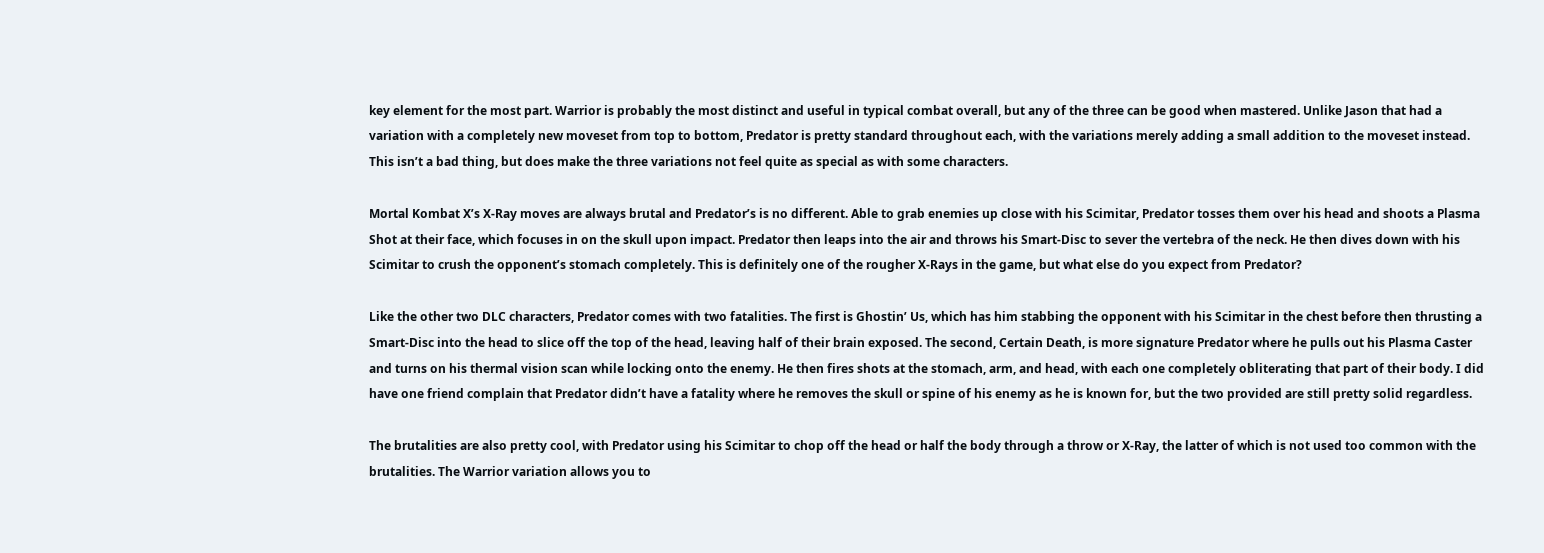key element for the most part. Warrior is probably the most distinct and useful in typical combat overall, but any of the three can be good when mastered. Unlike Jason that had a variation with a completely new moveset from top to bottom, Predator is pretty standard throughout each, with the variations merely adding a small addition to the moveset instead. This isn’t a bad thing, but does make the three variations not feel quite as special as with some characters.

Mortal Kombat X’s X-Ray moves are always brutal and Predator’s is no different. Able to grab enemies up close with his Scimitar, Predator tosses them over his head and shoots a Plasma Shot at their face, which focuses in on the skull upon impact. Predator then leaps into the air and throws his Smart-Disc to sever the vertebra of the neck. He then dives down with his Scimitar to crush the opponent’s stomach completely. This is definitely one of the rougher X-Rays in the game, but what else do you expect from Predator?

Like the other two DLC characters, Predator comes with two fatalities. The first is Ghostin’ Us, which has him stabbing the opponent with his Scimitar in the chest before then thrusting a Smart-Disc into the head to slice off the top of the head, leaving half of their brain exposed. The second, Certain Death, is more signature Predator where he pulls out his Plasma Caster and turns on his thermal vision scan while locking onto the enemy. He then fires shots at the stomach, arm, and head, with each one completely obliterating that part of their body. I did have one friend complain that Predator didn’t have a fatality where he removes the skull or spine of his enemy as he is known for, but the two provided are still pretty solid regardless.

The brutalities are also pretty cool, with Predator using his Scimitar to chop off the head or half the body through a throw or X-Ray, the latter of which is not used too common with the brutalities. The Warrior variation allows you to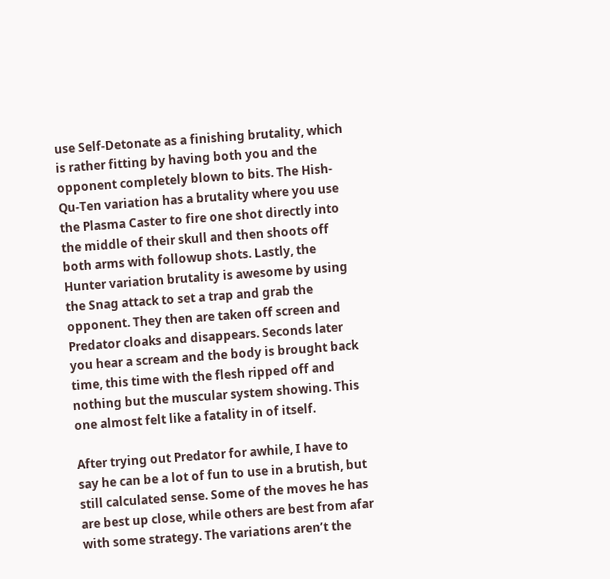use Self-Detonate as a finishing brutality, which is rather fitting by having both you and the opponent completely blown to bits. The Hish-Qu-Ten variation has a brutality where you use the Plasma Caster to fire one shot directly into the middle of their skull and then shoots off both arms with followup shots. Lastly, the Hunter variation brutality is awesome by using the Snag attack to set a trap and grab the opponent. They then are taken off screen and Predator cloaks and disappears. Seconds later you hear a scream and the body is brought back time, this time with the flesh ripped off and nothing but the muscular system showing. This one almost felt like a fatality in of itself.

After trying out Predator for awhile, I have to say he can be a lot of fun to use in a brutish, but still calculated sense. Some of the moves he has are best up close, while others are best from afar with some strategy. The variations aren’t the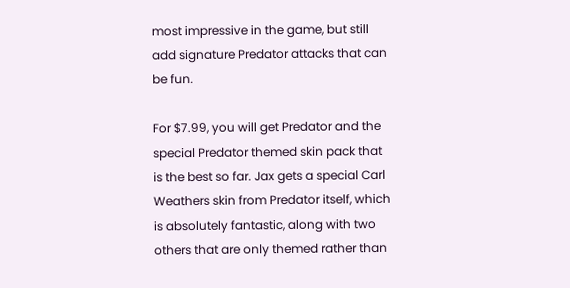most impressive in the game, but still add signature Predator attacks that can be fun.

For $7.99, you will get Predator and the special Predator themed skin pack that is the best so far. Jax gets a special Carl Weathers skin from Predator itself, which is absolutely fantastic, along with two others that are only themed rather than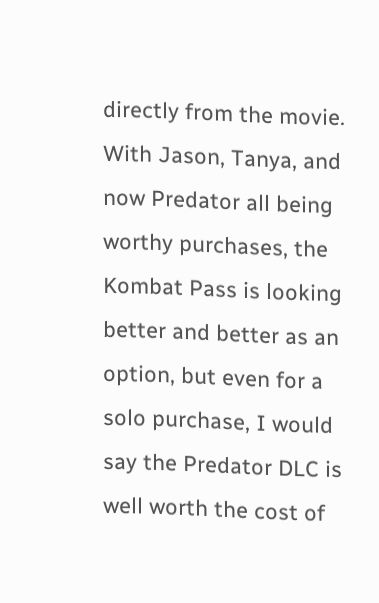directly from the movie. With Jason, Tanya, and now Predator all being worthy purchases, the Kombat Pass is looking better and better as an option, but even for a solo purchase, I would say the Predator DLC is well worth the cost of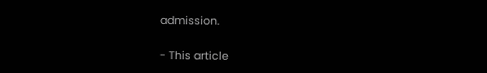admission.

- This article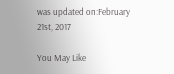was updated on:February 21st, 2017

You May Like